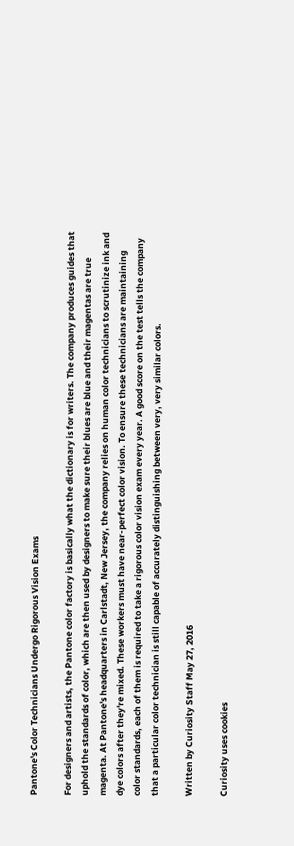Pantone's Color Technicians Undergo Rigorous Vision Exams

For designers and artists, the Pantone color factory is basically what the dictionary is for writers. The company produces guides that uphold the standards of color, which are then used by designers to make sure their blues are blue and their magentas are true magenta. At Pantone's headquarters in Carlstadt, New Jersey, the company relies on human color technicians to scrutinize ink and dye colors after they're mixed. These workers must have near-perfect color vision. To ensure these technicians are maintaining color standards, each of them is required to take a rigorous color vision exam every year. A good score on the test tells the company that a particular color technician is still capable of accurately distinguishing between very, very similar colors.

Written by Curiosity Staff May 27, 2016

Curiosity uses cookies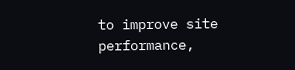to improve site performance,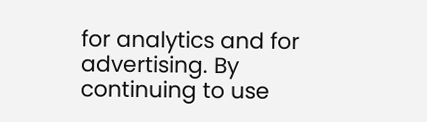for analytics and for advertising. By continuing to use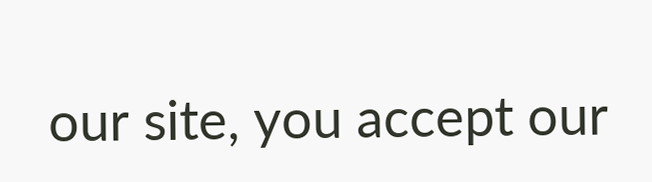our site, you accept our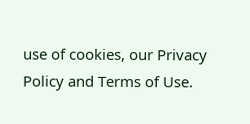use of cookies, our Privacy Policy and Terms of Use.